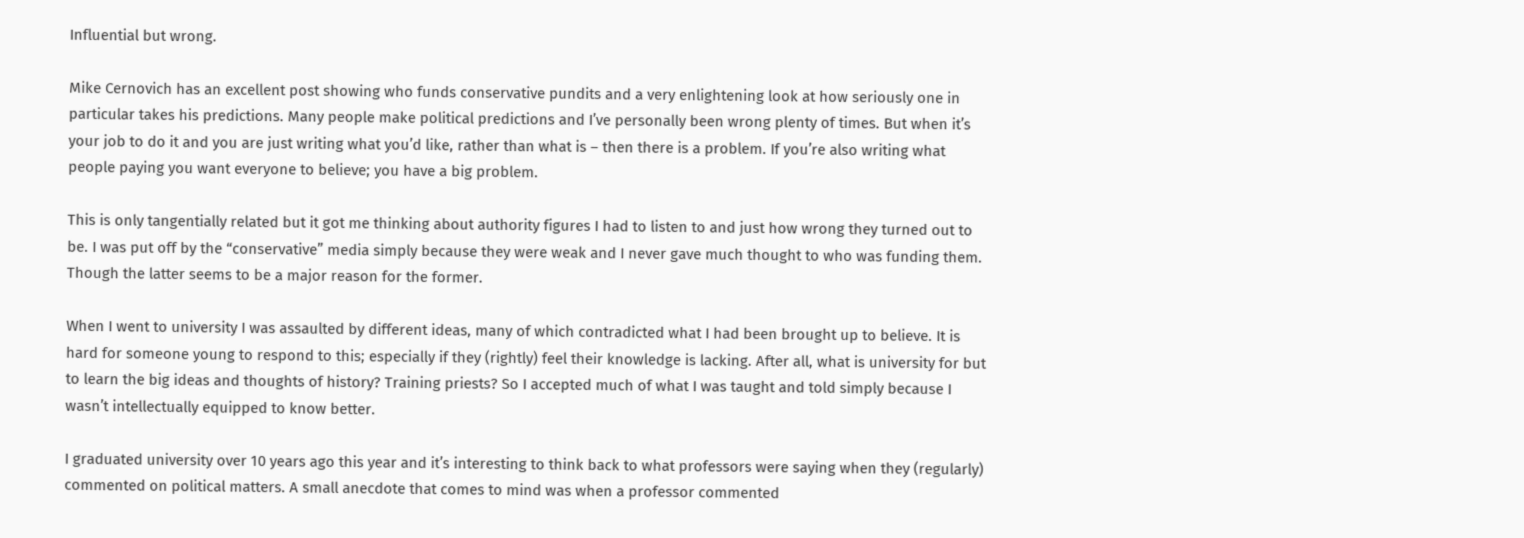Influential but wrong.

Mike Cernovich has an excellent post showing who funds conservative pundits and a very enlightening look at how seriously one in particular takes his predictions. Many people make political predictions and I’ve personally been wrong plenty of times. But when it’s your job to do it and you are just writing what you’d like, rather than what is – then there is a problem. If you’re also writing what people paying you want everyone to believe; you have a big problem.

This is only tangentially related but it got me thinking about authority figures I had to listen to and just how wrong they turned out to be. I was put off by the “conservative” media simply because they were weak and I never gave much thought to who was funding them. Though the latter seems to be a major reason for the former.

When I went to university I was assaulted by different ideas, many of which contradicted what I had been brought up to believe. It is hard for someone young to respond to this; especially if they (rightly) feel their knowledge is lacking. After all, what is university for but to learn the big ideas and thoughts of history? Training priests? So I accepted much of what I was taught and told simply because I wasn’t intellectually equipped to know better.

I graduated university over 10 years ago this year and it’s interesting to think back to what professors were saying when they (regularly) commented on political matters. A small anecdote that comes to mind was when a professor commented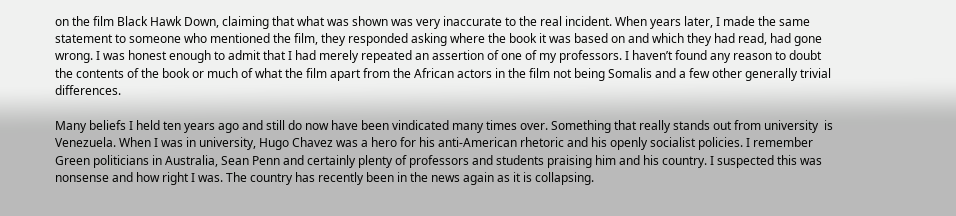on the film Black Hawk Down, claiming that what was shown was very inaccurate to the real incident. When years later, I made the same statement to someone who mentioned the film, they responded asking where the book it was based on and which they had read, had gone wrong. I was honest enough to admit that I had merely repeated an assertion of one of my professors. I haven’t found any reason to doubt the contents of the book or much of what the film apart from the African actors in the film not being Somalis and a few other generally trivial differences.

Many beliefs I held ten years ago and still do now have been vindicated many times over. Something that really stands out from university  is Venezuela. When I was in university, Hugo Chavez was a hero for his anti-American rhetoric and his openly socialist policies. I remember Green politicians in Australia, Sean Penn and certainly plenty of professors and students praising him and his country. I suspected this was nonsense and how right I was. The country has recently been in the news again as it is collapsing.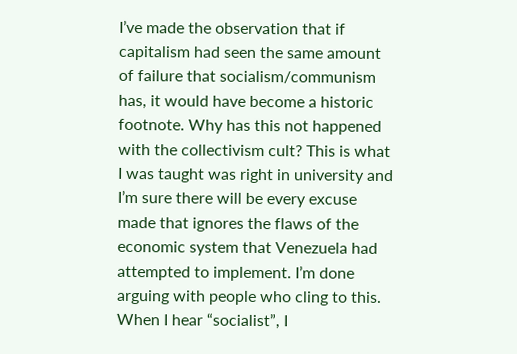I’ve made the observation that if capitalism had seen the same amount of failure that socialism/communism has, it would have become a historic footnote. Why has this not happened with the collectivism cult? This is what I was taught was right in university and I’m sure there will be every excuse made that ignores the flaws of the economic system that Venezuela had attempted to implement. I’m done arguing with people who cling to this. When I hear “socialist”, I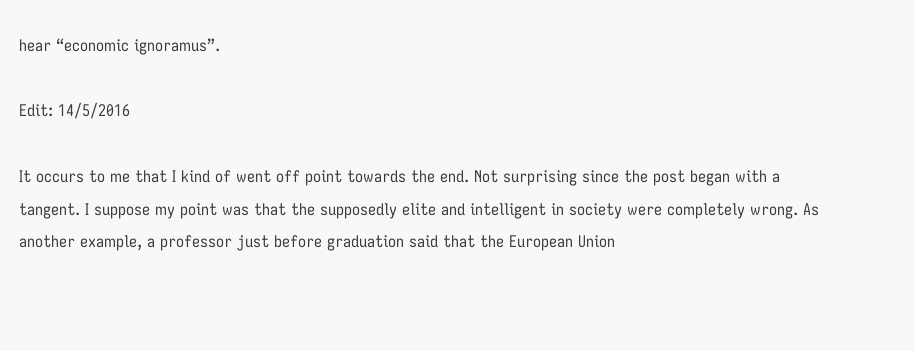hear “economic ignoramus”.

Edit: 14/5/2016

It occurs to me that I kind of went off point towards the end. Not surprising since the post began with a tangent. I suppose my point was that the supposedly elite and intelligent in society were completely wrong. As another example, a professor just before graduation said that the European Union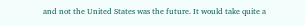and not the United States was the future. It would take quite a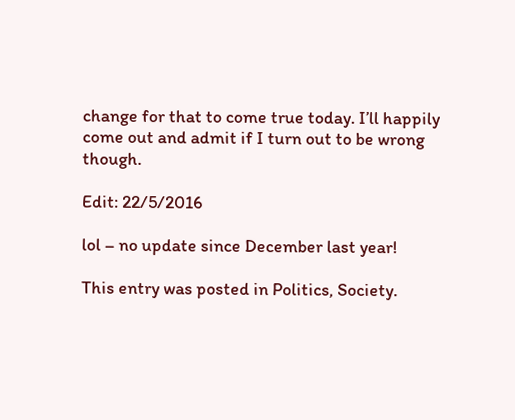change for that to come true today. I’ll happily come out and admit if I turn out to be wrong though.

Edit: 22/5/2016

lol – no update since December last year!

This entry was posted in Politics, Society.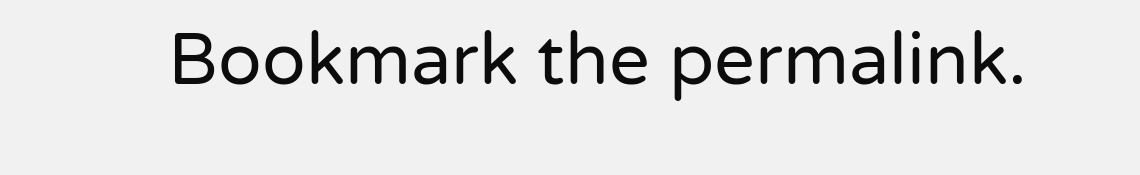Bookmark the permalink.